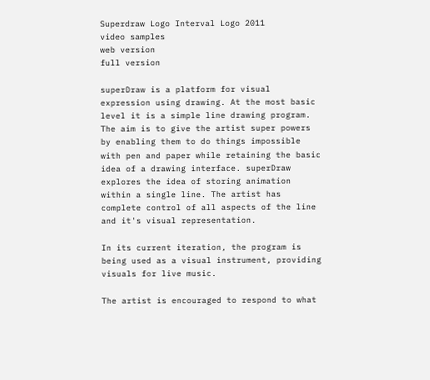Superdraw Logo Interval Logo 2011
video samples
web version
full version

superDraw is a platform for visual expression using drawing. At the most basic level it is a simple line drawing program. The aim is to give the artist super powers by enabling them to do things impossible with pen and paper while retaining the basic idea of a drawing interface. superDraw explores the idea of storing animation within a single line. The artist has complete control of all aspects of the line and it's visual representation.

In its current iteration, the program is being used as a visual instrument, providing visuals for live music.

The artist is encouraged to respond to what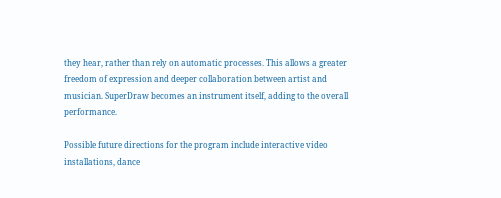they hear, rather than rely on automatic processes. This allows a greater freedom of expression and deeper collaboration between artist and musician. SuperDraw becomes an instrument itself, adding to the overall performance.

Possible future directions for the program include interactive video installations, dance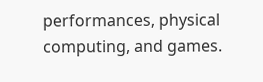performances, physical computing, and games.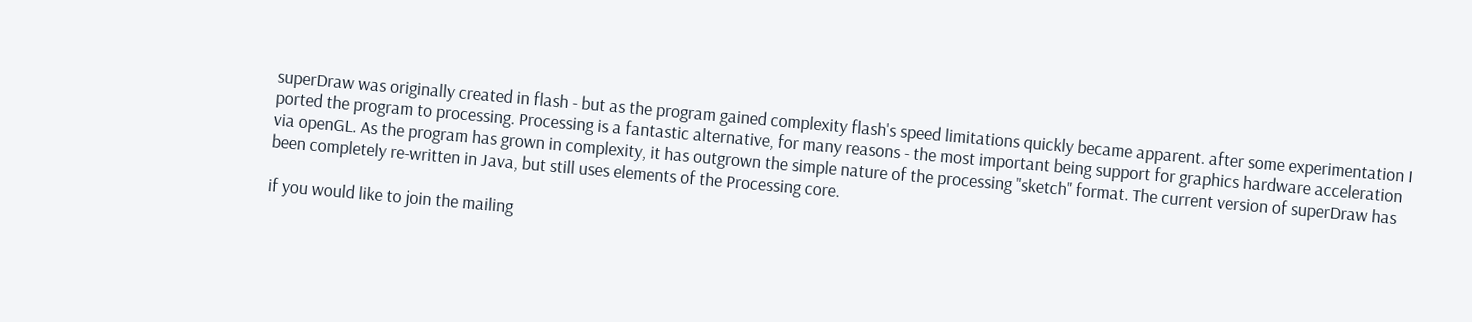superDraw was originally created in flash - but as the program gained complexity flash's speed limitations quickly became apparent. after some experimentation I ported the program to processing. Processing is a fantastic alternative, for many reasons - the most important being support for graphics hardware acceleration via openGL. As the program has grown in complexity, it has outgrown the simple nature of the processing "sketch" format. The current version of superDraw has been completely re-written in Java, but still uses elements of the Processing core.

if you would like to join the mailing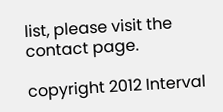list, please visit the contact page.

copyright 2012 Interval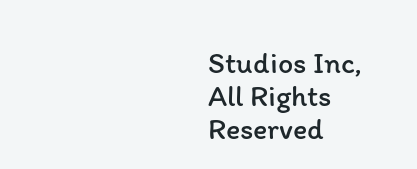Studios Inc, All Rights Reserved